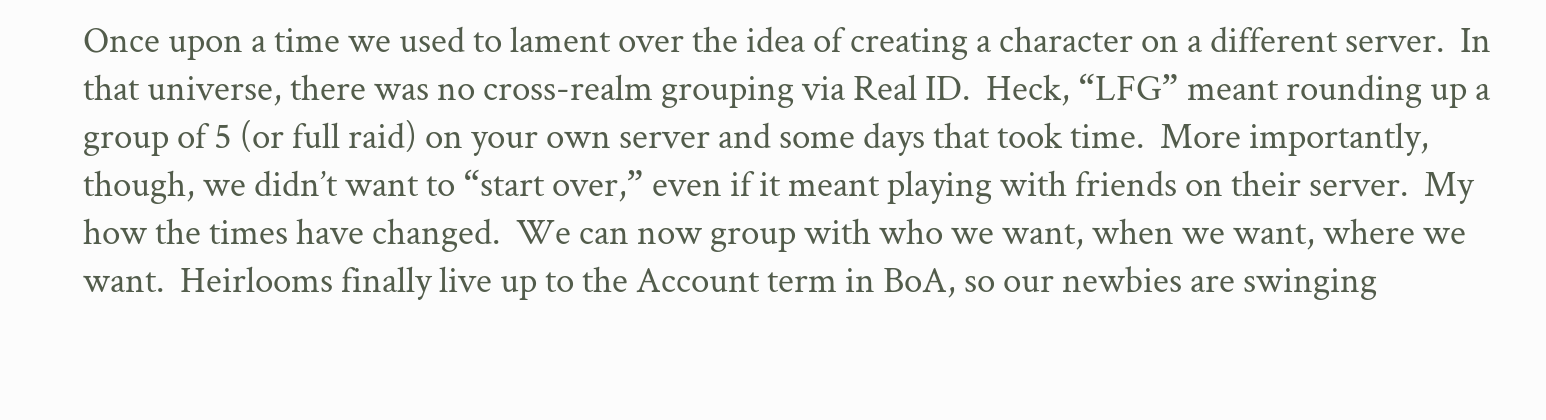Once upon a time we used to lament over the idea of creating a character on a different server.  In that universe, there was no cross-realm grouping via Real ID.  Heck, “LFG” meant rounding up a group of 5 (or full raid) on your own server and some days that took time.  More importantly, though, we didn’t want to “start over,” even if it meant playing with friends on their server.  My how the times have changed.  We can now group with who we want, when we want, where we want.  Heirlooms finally live up to the Account term in BoA, so our newbies are swinging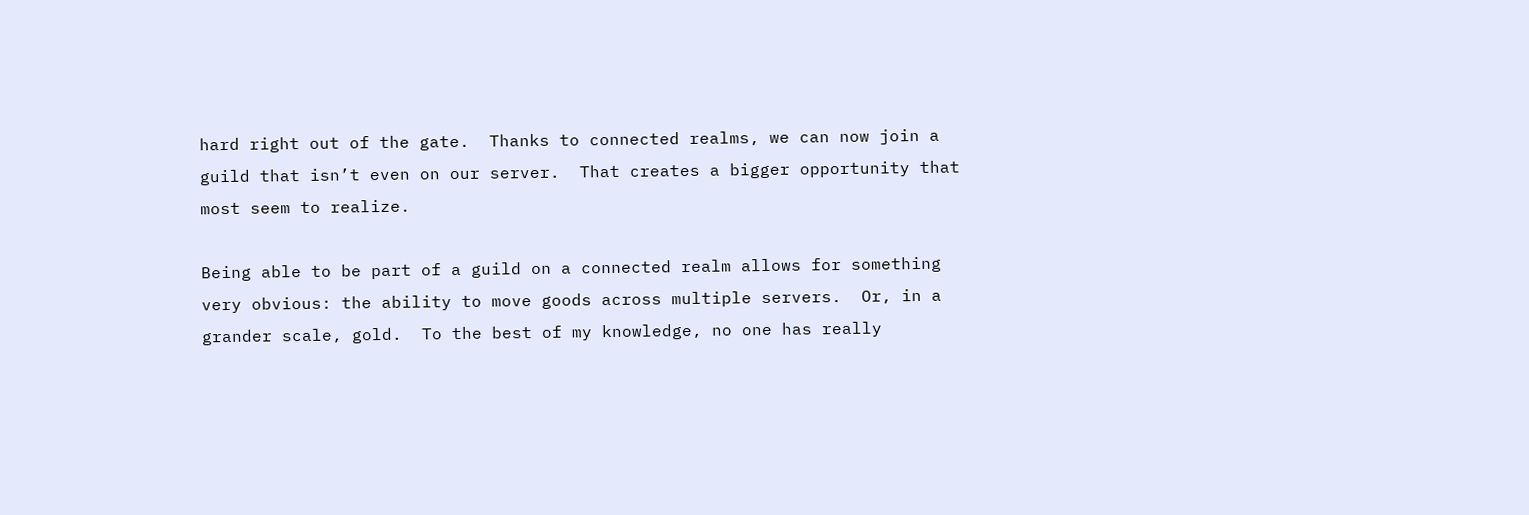hard right out of the gate.  Thanks to connected realms, we can now join a guild that isn’t even on our server.  That creates a bigger opportunity that most seem to realize.

Being able to be part of a guild on a connected realm allows for something very obvious: the ability to move goods across multiple servers.  Or, in a grander scale, gold.  To the best of my knowledge, no one has really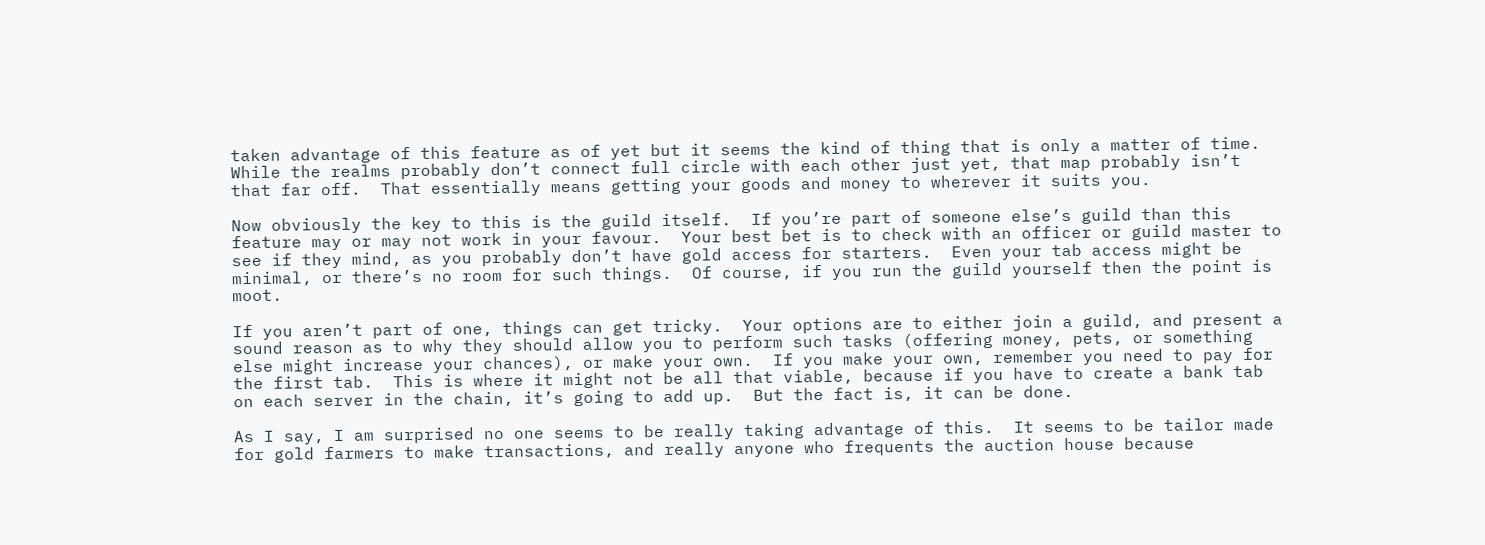taken advantage of this feature as of yet but it seems the kind of thing that is only a matter of time.  While the realms probably don’t connect full circle with each other just yet, that map probably isn’t that far off.  That essentially means getting your goods and money to wherever it suits you.

Now obviously the key to this is the guild itself.  If you’re part of someone else’s guild than this feature may or may not work in your favour.  Your best bet is to check with an officer or guild master to see if they mind, as you probably don’t have gold access for starters.  Even your tab access might be minimal, or there’s no room for such things.  Of course, if you run the guild yourself then the point is moot.

If you aren’t part of one, things can get tricky.  Your options are to either join a guild, and present a sound reason as to why they should allow you to perform such tasks (offering money, pets, or something else might increase your chances), or make your own.  If you make your own, remember you need to pay for the first tab.  This is where it might not be all that viable, because if you have to create a bank tab on each server in the chain, it’s going to add up.  But the fact is, it can be done.

As I say, I am surprised no one seems to be really taking advantage of this.  It seems to be tailor made for gold farmers to make transactions, and really anyone who frequents the auction house because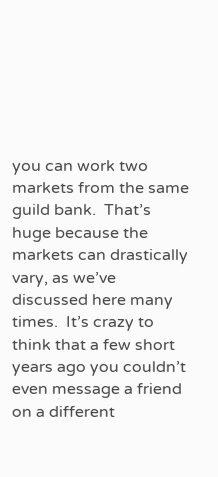you can work two markets from the same guild bank.  That’s huge because the markets can drastically vary, as we’ve discussed here many times.  It’s crazy to think that a few short years ago you couldn’t even message a friend on a different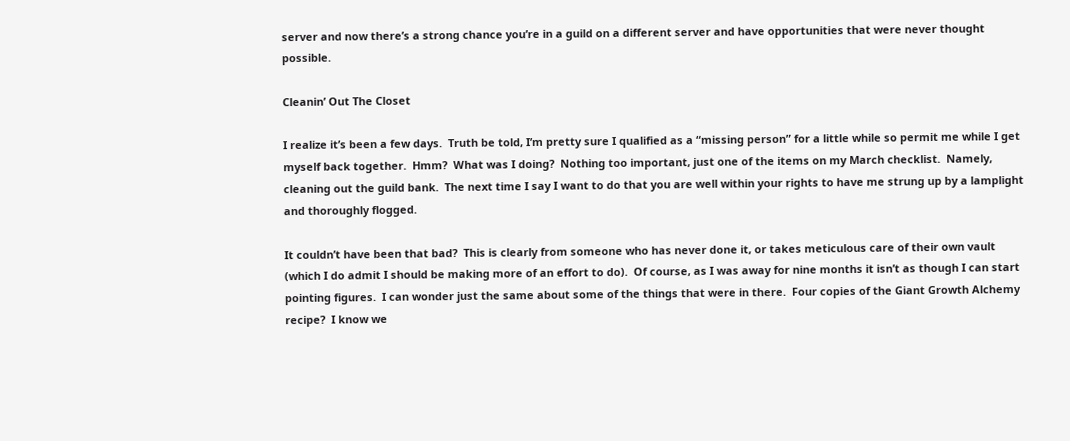server and now there’s a strong chance you’re in a guild on a different server and have opportunities that were never thought possible.

Cleanin’ Out The Closet

I realize it’s been a few days.  Truth be told, I’m pretty sure I qualified as a “missing person” for a little while so permit me while I get myself back together.  Hmm?  What was I doing?  Nothing too important, just one of the items on my March checklist.  Namely, cleaning out the guild bank.  The next time I say I want to do that you are well within your rights to have me strung up by a lamplight and thoroughly flogged.

It couldn’t have been that bad?  This is clearly from someone who has never done it, or takes meticulous care of their own vault (which I do admit I should be making more of an effort to do).  Of course, as I was away for nine months it isn’t as though I can start pointing figures.  I can wonder just the same about some of the things that were in there.  Four copies of the Giant Growth Alchemy recipe?  I know we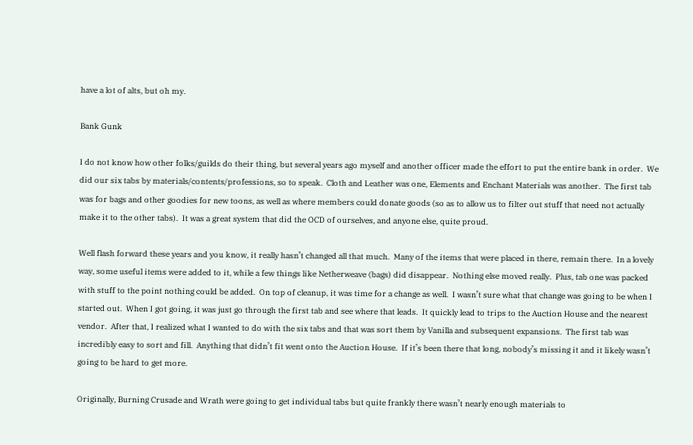have a lot of alts, but oh my.

Bank Gunk

I do not know how other folks/guilds do their thing, but several years ago myself and another officer made the effort to put the entire bank in order.  We did our six tabs by materials/contents/professions, so to speak.  Cloth and Leather was one, Elements and Enchant Materials was another.  The first tab was for bags and other goodies for new toons, as well as where members could donate goods (so as to allow us to filter out stuff that need not actually make it to the other tabs).  It was a great system that did the OCD of ourselves, and anyone else, quite proud.

Well flash forward these years and you know, it really hasn’t changed all that much.  Many of the items that were placed in there, remain there.  In a lovely way, some useful items were added to it, while a few things like Netherweave (bags) did disappear.  Nothing else moved really.  Plus, tab one was packed with stuff to the point nothing could be added.  On top of cleanup, it was time for a change as well.  I wasn’t sure what that change was going to be when I started out.  When I got going, it was just go through the first tab and see where that leads.  It quickly lead to trips to the Auction House and the nearest vendor.  After that, I realized what I wanted to do with the six tabs and that was sort them by Vanilla and subsequent expansions.  The first tab was incredibly easy to sort and fill.  Anything that didn’t fit went onto the Auction House.  If it’s been there that long, nobody’s missing it and it likely wasn’t going to be hard to get more.

Originally, Burning Crusade and Wrath were going to get individual tabs but quite frankly there wasn’t nearly enough materials to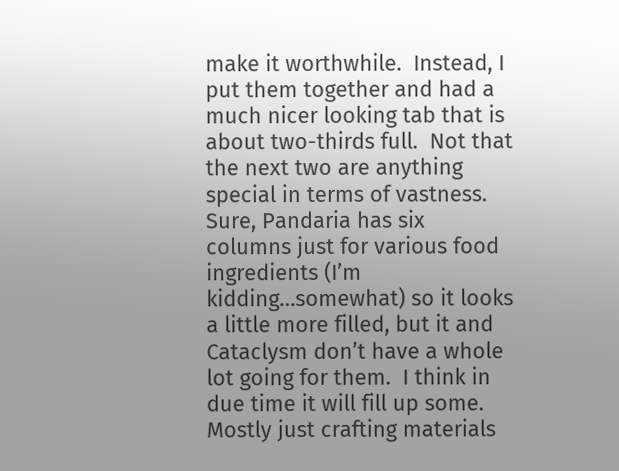make it worthwhile.  Instead, I put them together and had a much nicer looking tab that is about two-thirds full.  Not that the next two are anything special in terms of vastness.  Sure, Pandaria has six columns just for various food ingredients (I’m kidding…somewhat) so it looks a little more filled, but it and Cataclysm don’t have a whole lot going for them.  I think in due time it will fill up some.  Mostly just crafting materials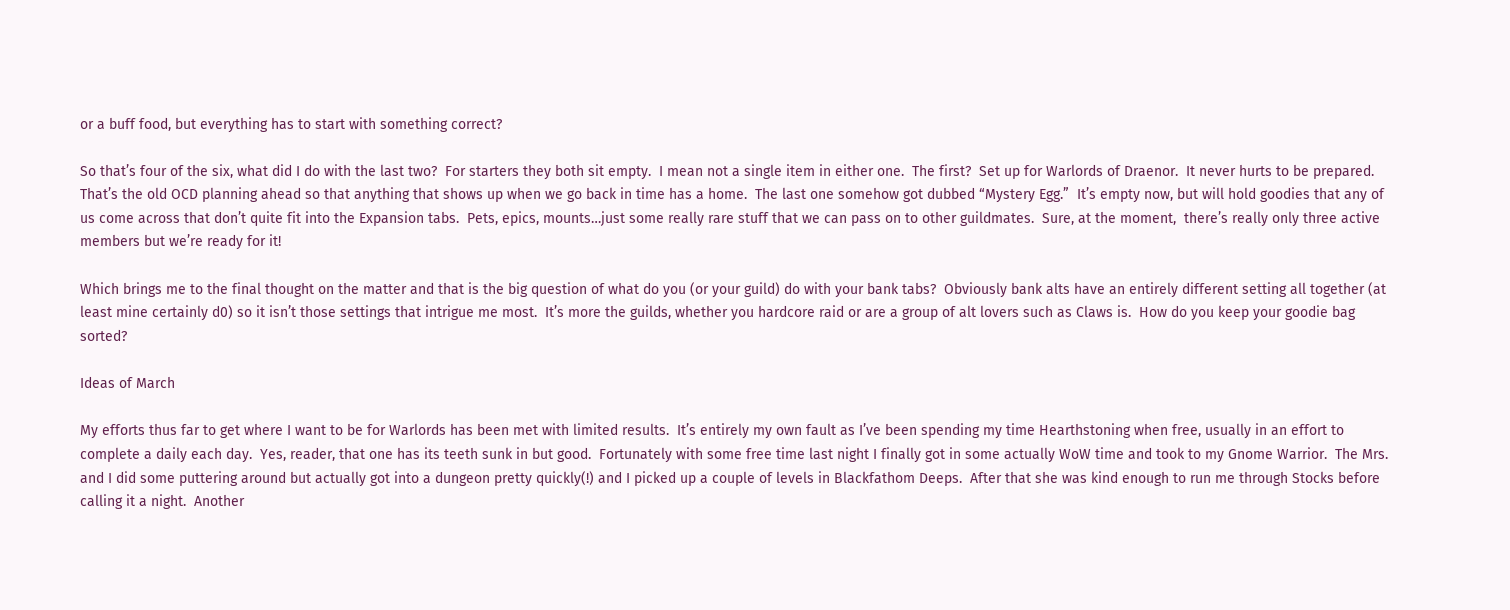or a buff food, but everything has to start with something correct?

So that’s four of the six, what did I do with the last two?  For starters they both sit empty.  I mean not a single item in either one.  The first?  Set up for Warlords of Draenor.  It never hurts to be prepared.  That’s the old OCD planning ahead so that anything that shows up when we go back in time has a home.  The last one somehow got dubbed “Mystery Egg.”  It’s empty now, but will hold goodies that any of us come across that don’t quite fit into the Expansion tabs.  Pets, epics, mounts…just some really rare stuff that we can pass on to other guildmates.  Sure, at the moment,  there’s really only three active members but we’re ready for it!

Which brings me to the final thought on the matter and that is the big question of what do you (or your guild) do with your bank tabs?  Obviously bank alts have an entirely different setting all together (at least mine certainly d0) so it isn’t those settings that intrigue me most.  It’s more the guilds, whether you hardcore raid or are a group of alt lovers such as Claws is.  How do you keep your goodie bag sorted?

Ideas of March

My efforts thus far to get where I want to be for Warlords has been met with limited results.  It’s entirely my own fault as I’ve been spending my time Hearthstoning when free, usually in an effort to complete a daily each day.  Yes, reader, that one has its teeth sunk in but good.  Fortunately with some free time last night I finally got in some actually WoW time and took to my Gnome Warrior.  The Mrs. and I did some puttering around but actually got into a dungeon pretty quickly(!) and I picked up a couple of levels in Blackfathom Deeps.  After that she was kind enough to run me through Stocks before calling it a night.  Another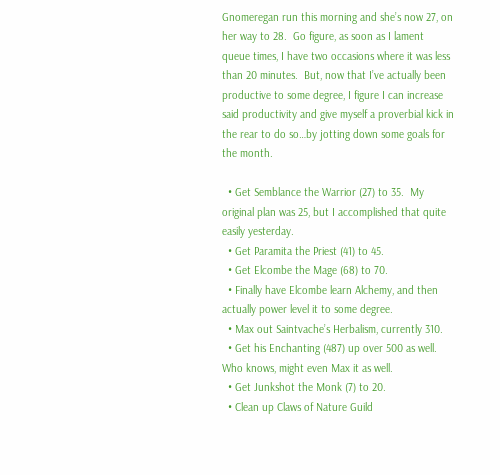Gnomeregan run this morning and she’s now 27, on her way to 28.  Go figure, as soon as I lament queue times, I have two occasions where it was less than 20 minutes.  But, now that I’ve actually been productive to some degree, I figure I can increase said productivity and give myself a proverbial kick in the rear to do so…by jotting down some goals for the month.

  • Get Semblance the Warrior (27) to 35.  My original plan was 25, but I accomplished that quite easily yesterday.
  • Get Paramita the Priest (41) to 45.
  • Get Elcombe the Mage (68) to 70.
  • Finally have Elcombe learn Alchemy, and then actually power level it to some degree.
  • Max out Saintvache’s Herbalism, currently 310.
  • Get his Enchanting (487) up over 500 as well.  Who knows, might even Max it as well.
  • Get Junkshot the Monk (7) to 20.
  • Clean up Claws of Nature Guild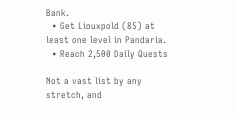Bank.
  • Get Liouxpold (85) at least one level in Pandaria.
  • Reach 2,500 Daily Quests

Not a vast list by any stretch, and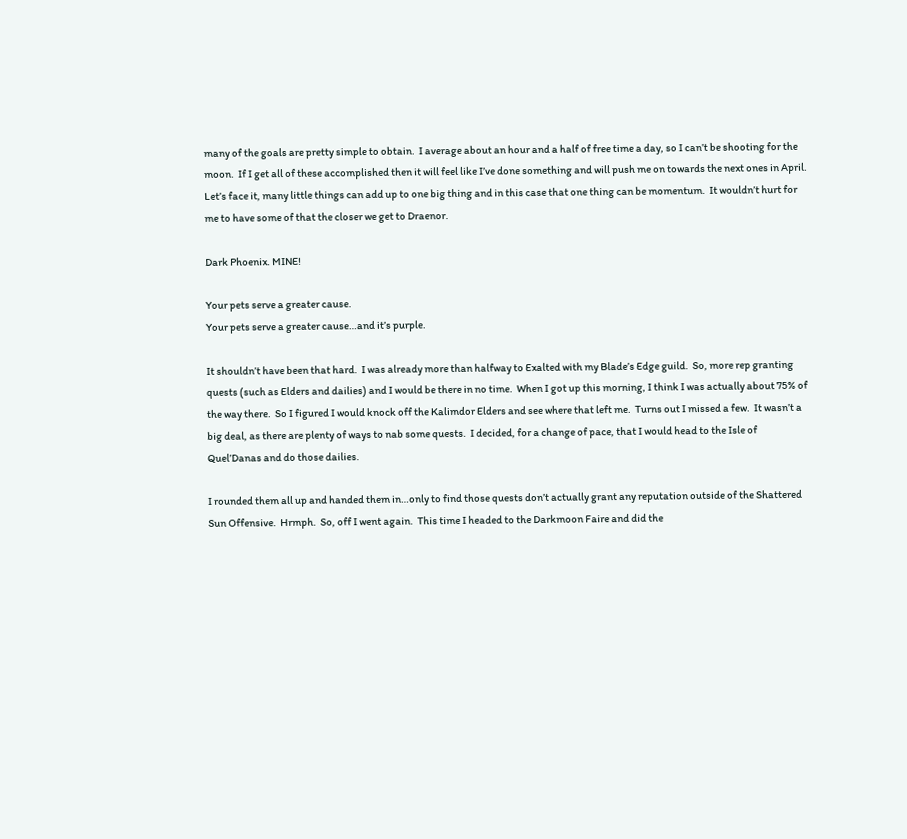many of the goals are pretty simple to obtain.  I average about an hour and a half of free time a day, so I can’t be shooting for the moon.  If I get all of these accomplished then it will feel like I’ve done something and will push me on towards the next ones in April.  Let’s face it, many little things can add up to one big thing and in this case that one thing can be momentum.  It wouldn’t hurt for me to have some of that the closer we get to Draenor.

Dark Phoenix. MINE!

Your pets serve a greater cause.
Your pets serve a greater cause…and it’s purple.

It shouldn’t have been that hard.  I was already more than halfway to Exalted with my Blade’s Edge guild.  So, more rep granting quests (such as Elders and dailies) and I would be there in no time.  When I got up this morning, I think I was actually about 75% of the way there.  So I figured I would knock off the Kalimdor Elders and see where that left me.  Turns out I missed a few.  It wasn’t a big deal, as there are plenty of ways to nab some quests.  I decided, for a change of pace, that I would head to the Isle of Quel’Danas and do those dailies.

I rounded them all up and handed them in…only to find those quests don’t actually grant any reputation outside of the Shattered Sun Offensive.  Hrmph.  So, off I went again.  This time I headed to the Darkmoon Faire and did the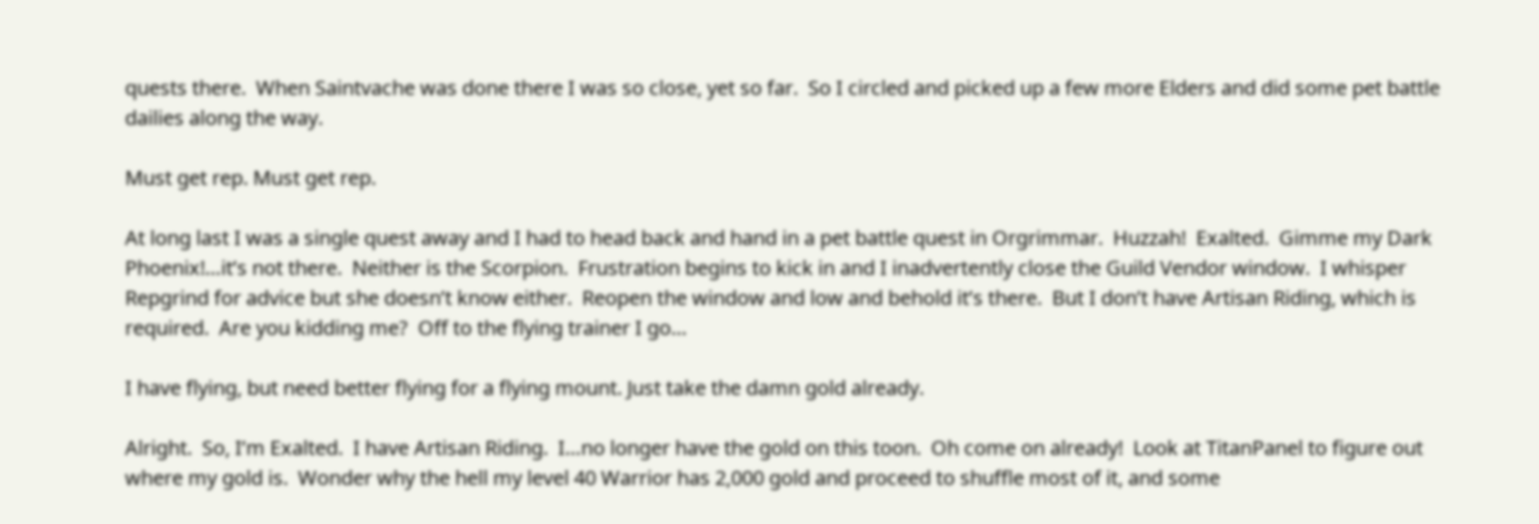quests there.  When Saintvache was done there I was so close, yet so far.  So I circled and picked up a few more Elders and did some pet battle dailies along the way.

Must get rep. Must get rep.

At long last I was a single quest away and I had to head back and hand in a pet battle quest in Orgrimmar.  Huzzah!  Exalted.  Gimme my Dark Phoenix!…it’s not there.  Neither is the Scorpion.  Frustration begins to kick in and I inadvertently close the Guild Vendor window.  I whisper Repgrind for advice but she doesn’t know either.  Reopen the window and low and behold it’s there.  But I don’t have Artisan Riding, which is required.  Are you kidding me?  Off to the flying trainer I go…

I have flying, but need better flying for a flying mount. Just take the damn gold already.

Alright.  So, I’m Exalted.  I have Artisan Riding.  I…no longer have the gold on this toon.  Oh come on already!  Look at TitanPanel to figure out where my gold is.  Wonder why the hell my level 40 Warrior has 2,000 gold and proceed to shuffle most of it, and some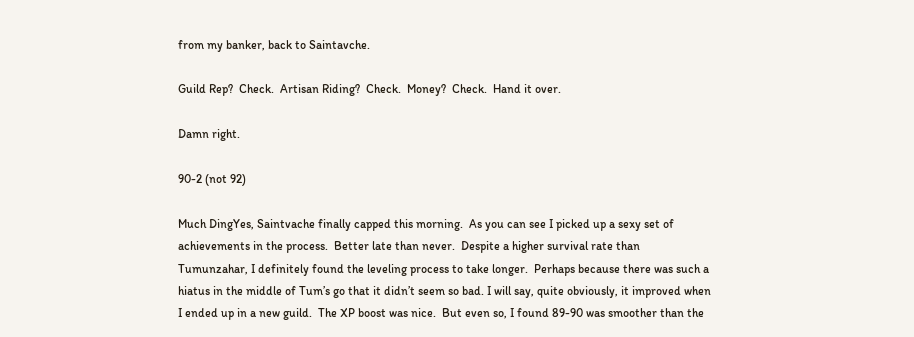from my banker, back to Saintavche.

Guild Rep?  Check.  Artisan Riding?  Check.  Money?  Check.  Hand it over.

Damn right.

90-2 (not 92)

Much DingYes, Saintvache finally capped this morning.  As you can see I picked up a sexy set of achievements in the process.  Better late than never.  Despite a higher survival rate than Tumunzahar, I definitely found the leveling process to take longer.  Perhaps because there was such a hiatus in the middle of Tum’s go that it didn’t seem so bad. I will say, quite obviously, it improved when I ended up in a new guild.  The XP boost was nice.  But even so, I found 89-90 was smoother than the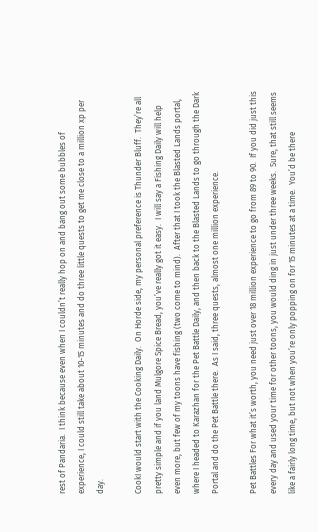rest of Pandaria.  I think because even when I couldn’t really hop on and bang out some bubbles of experience, I could still take about 10-15 minutes and do three little quests to get me close to a million xp per day.

CookI would start with the Cooking Daily.  On Horde side, my personal preference is Thunder Bluff.  They’re all pretty simple and if you land Mulgore Spice Bread, you’ve really got it easy.  I will say a Fishing Daily will help even more, but few of my toons have fishing (two come to mind).  After that I took the Blasted Lands portal, where I headed to Karazhan for the Pet Battle Daily, and then back to the Blasted Lands to go through the Dark Portal and do the Pet Battle there.  As I said, three quests, almost one million experience.

Pet Battles For what it’s worth, you need just over 18 million experience to go from 89 to 90.  If you did just this every day and used your time for other toons, you would ding in just under three weeks.  Sure, that still seems like a fairly long time, but not when you’re only popping on for 15 minutes at a time.  You’d be there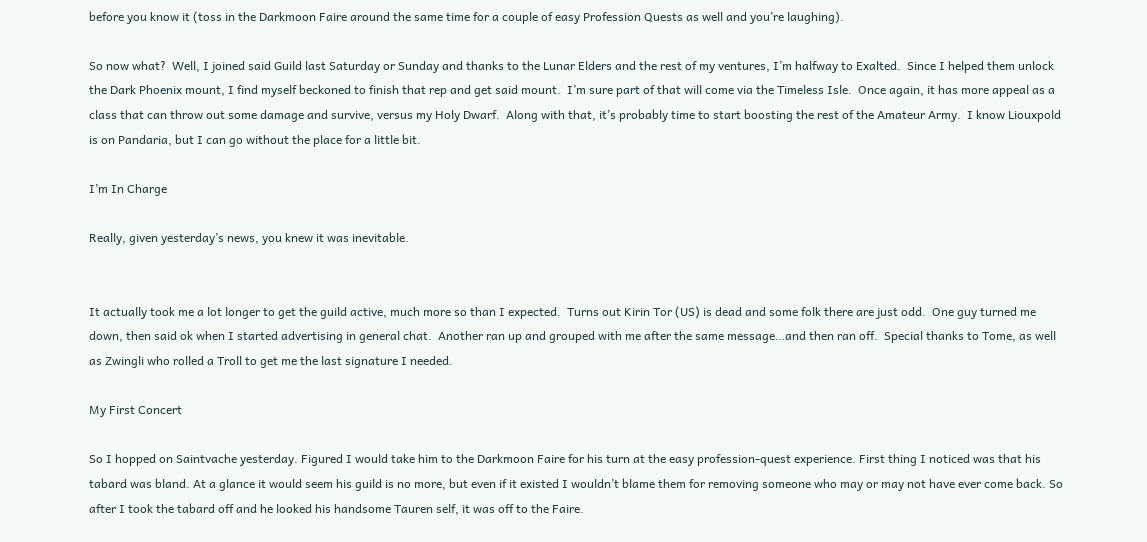before you know it (toss in the Darkmoon Faire around the same time for a couple of easy Profession Quests as well and you’re laughing).

So now what?  Well, I joined said Guild last Saturday or Sunday and thanks to the Lunar Elders and the rest of my ventures, I’m halfway to Exalted.  Since I helped them unlock the Dark Phoenix mount, I find myself beckoned to finish that rep and get said mount.  I’m sure part of that will come via the Timeless Isle.  Once again, it has more appeal as a class that can throw out some damage and survive, versus my Holy Dwarf.  Along with that, it’s probably time to start boosting the rest of the Amateur Army.  I know Liouxpold is on Pandaria, but I can go without the place for a little bit.

I’m In Charge

Really, given yesterday’s news, you knew it was inevitable.


It actually took me a lot longer to get the guild active, much more so than I expected.  Turns out Kirin Tor (US) is dead and some folk there are just odd.  One guy turned me down, then said ok when I started advertising in general chat.  Another ran up and grouped with me after the same message…and then ran off.  Special thanks to Tome, as well as Zwingli who rolled a Troll to get me the last signature I needed.

My First Concert

So I hopped on Saintvache yesterday. Figured I would take him to the Darkmoon Faire for his turn at the easy profession-quest experience. First thing I noticed was that his tabard was bland. At a glance it would seem his guild is no more, but even if it existed I wouldn’t blame them for removing someone who may or may not have ever come back. So after I took the tabard off and he looked his handsome Tauren self, it was off to the Faire.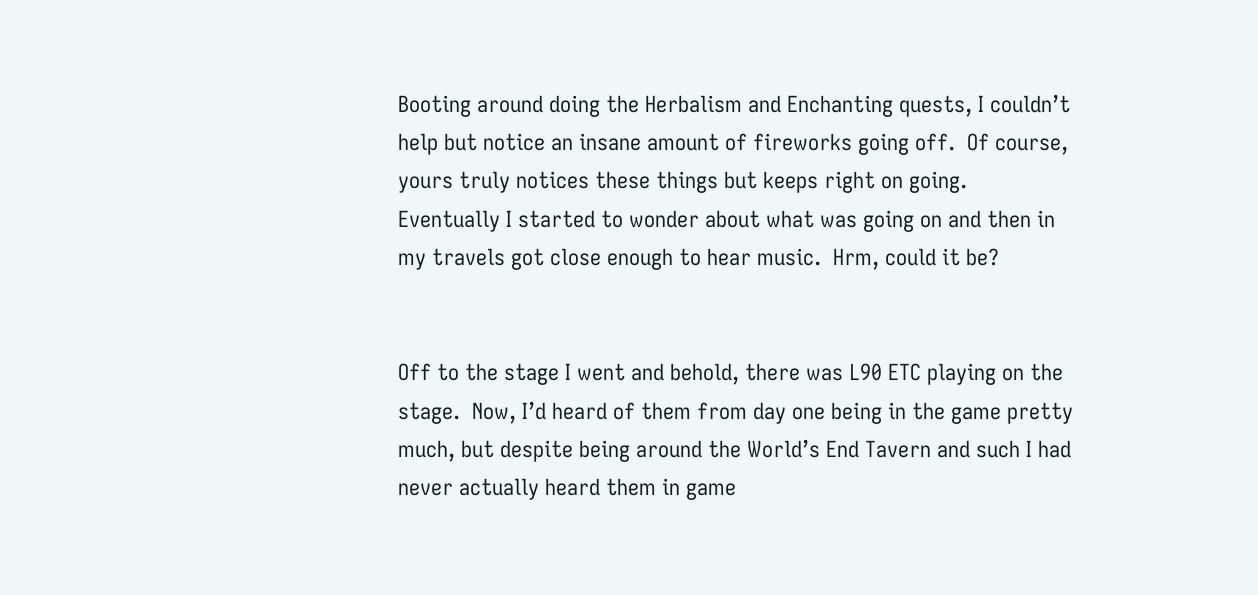Booting around doing the Herbalism and Enchanting quests, I couldn’t help but notice an insane amount of fireworks going off.  Of course, yours truly notices these things but keeps right on going.  Eventually I started to wonder about what was going on and then in my travels got close enough to hear music.  Hrm, could it be?


Off to the stage I went and behold, there was L90 ETC playing on the stage.  Now, I’d heard of them from day one being in the game pretty much, but despite being around the World’s End Tavern and such I had never actually heard them in game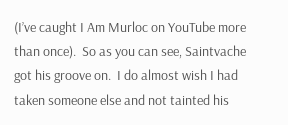(I’ve caught I Am Murloc on YouTube more than once).  So as you can see, Saintvache got his groove on.  I do almost wish I had taken someone else and not tainted his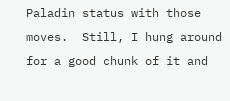Paladin status with those moves.  Still, I hung around for a good chunk of it and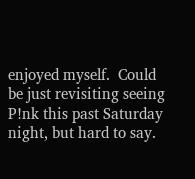enjoyed myself.  Could be just revisiting seeing P!nk this past Saturday night, but hard to say.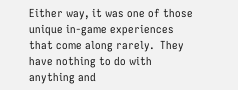Either way, it was one of those unique in-game experiences that come along rarely.  They have nothing to do with anything and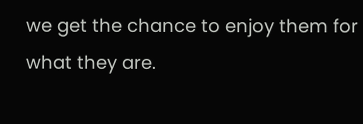we get the chance to enjoy them for what they are.